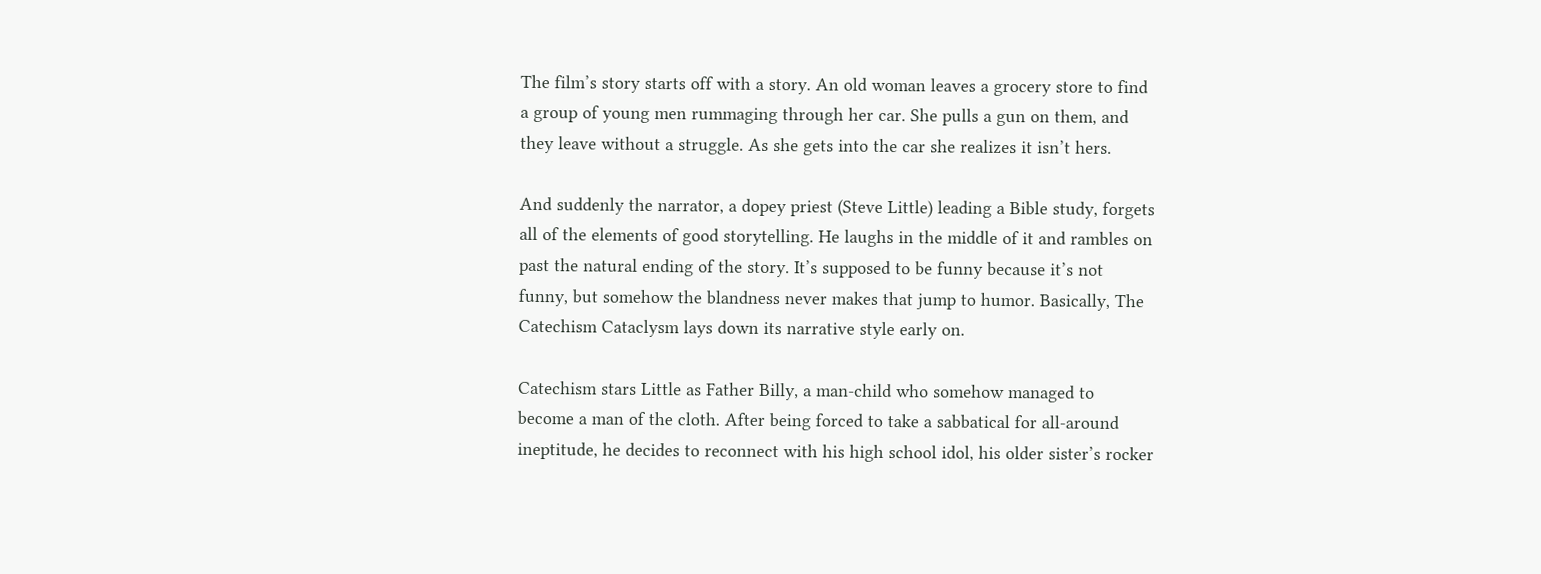The film’s story starts off with a story. An old woman leaves a grocery store to find a group of young men rummaging through her car. She pulls a gun on them, and they leave without a struggle. As she gets into the car she realizes it isn’t hers.

And suddenly the narrator, a dopey priest (Steve Little) leading a Bible study, forgets all of the elements of good storytelling. He laughs in the middle of it and rambles on past the natural ending of the story. It’s supposed to be funny because it’s not funny, but somehow the blandness never makes that jump to humor. Basically, The Catechism Cataclysm lays down its narrative style early on.

Catechism stars Little as Father Billy, a man-child who somehow managed to become a man of the cloth. After being forced to take a sabbatical for all-around ineptitude, he decides to reconnect with his high school idol, his older sister’s rocker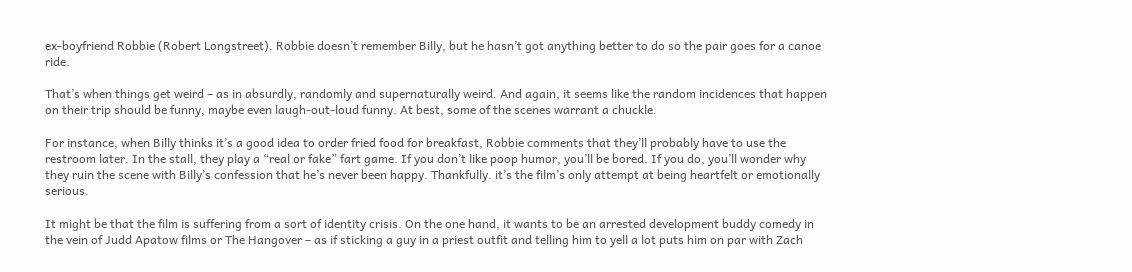ex-boyfriend Robbie (Robert Longstreet). Robbie doesn’t remember Billy, but he hasn’t got anything better to do so the pair goes for a canoe ride.

That’s when things get weird – as in absurdly, randomly and supernaturally weird. And again, it seems like the random incidences that happen on their trip should be funny, maybe even laugh-out-loud funny. At best, some of the scenes warrant a chuckle.

For instance, when Billy thinks it’s a good idea to order fried food for breakfast, Robbie comments that they’ll probably have to use the restroom later. In the stall, they play a “real or fake” fart game. If you don’t like poop humor, you’ll be bored. If you do, you’ll wonder why they ruin the scene with Billy’s confession that he’s never been happy. Thankfully. it’s the film’s only attempt at being heartfelt or emotionally serious.

It might be that the film is suffering from a sort of identity crisis. On the one hand, it wants to be an arrested development buddy comedy in the vein of Judd Apatow films or The Hangover – as if sticking a guy in a priest outfit and telling him to yell a lot puts him on par with Zach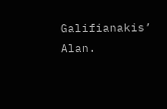Galifianakis’ Alan.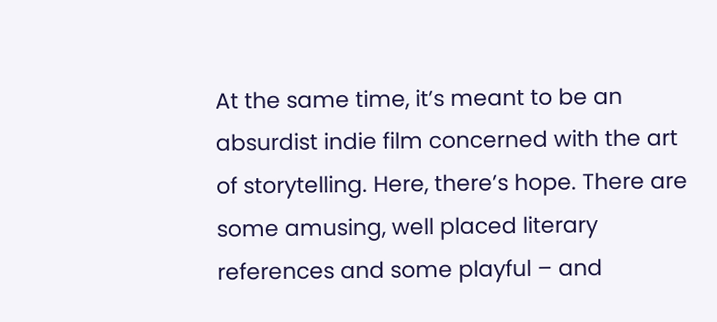At the same time, it’s meant to be an absurdist indie film concerned with the art of storytelling. Here, there’s hope. There are some amusing, well placed literary references and some playful – and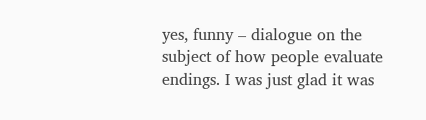yes, funny – dialogue on the subject of how people evaluate endings. I was just glad it was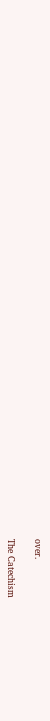over.

The Catechism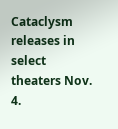Cataclysm releases in select theaters Nov. 4.